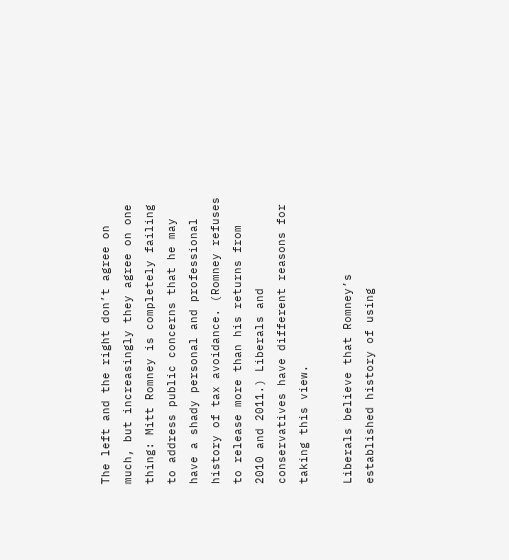The left and the right don’t agree on much, but increasingly they agree on one thing: Mitt Romney is completely failing to address public concerns that he may have a shady personal and professional history of tax avoidance. (Romney refuses to release more than his returns from 2010 and 2011.) Liberals and conservatives have different reasons for taking this view.

Liberals believe that Romney’s established history of using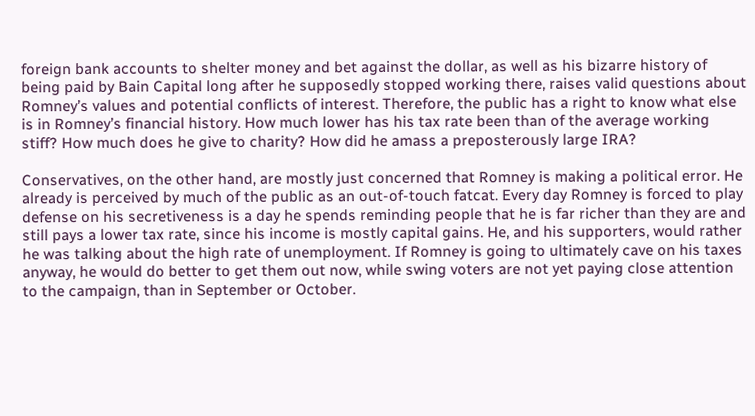foreign bank accounts to shelter money and bet against the dollar, as well as his bizarre history of being paid by Bain Capital long after he supposedly stopped working there, raises valid questions about Romney’s values and potential conflicts of interest. Therefore, the public has a right to know what else is in Romney’s financial history. How much lower has his tax rate been than of the average working stiff? How much does he give to charity? How did he amass a preposterously large IRA?

Conservatives, on the other hand, are mostly just concerned that Romney is making a political error. He already is perceived by much of the public as an out-of-touch fatcat. Every day Romney is forced to play defense on his secretiveness is a day he spends reminding people that he is far richer than they are and still pays a lower tax rate, since his income is mostly capital gains. He, and his supporters, would rather he was talking about the high rate of unemployment. If Romney is going to ultimately cave on his taxes anyway, he would do better to get them out now, while swing voters are not yet paying close attention to the campaign, than in September or October.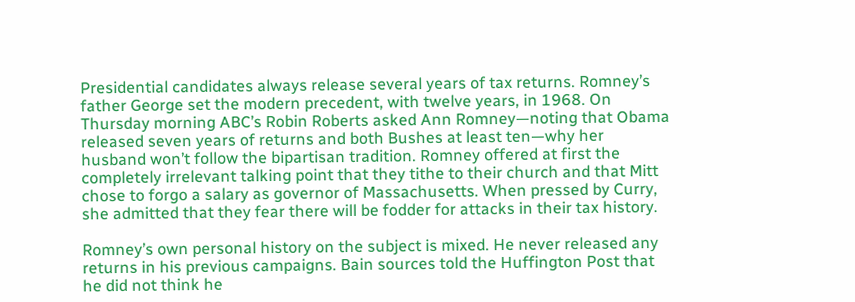Presidential candidates always release several years of tax returns. Romney’s father George set the modern precedent, with twelve years, in 1968. On Thursday morning ABC’s Robin Roberts asked Ann Romney—noting that Obama released seven years of returns and both Bushes at least ten—why her husband won’t follow the bipartisan tradition. Romney offered at first the completely irrelevant talking point that they tithe to their church and that Mitt chose to forgo a salary as governor of Massachusetts. When pressed by Curry, she admitted that they fear there will be fodder for attacks in their tax history.

Romney’s own personal history on the subject is mixed. He never released any returns in his previous campaigns. Bain sources told the Huffington Post that he did not think he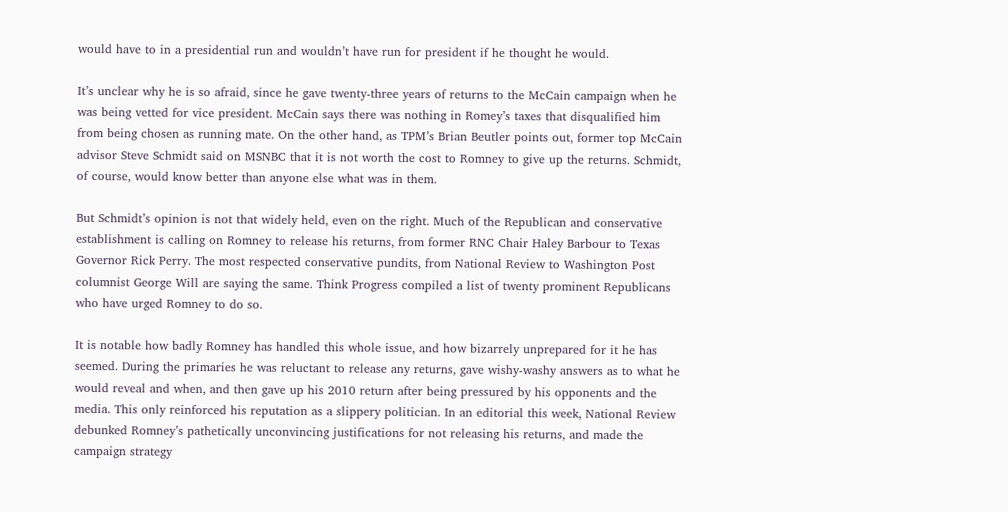would have to in a presidential run and wouldn’t have run for president if he thought he would.

It’s unclear why he is so afraid, since he gave twenty-three years of returns to the McCain campaign when he was being vetted for vice president. McCain says there was nothing in Romey’s taxes that disqualified him from being chosen as running mate. On the other hand, as TPM’s Brian Beutler points out, former top McCain advisor Steve Schmidt said on MSNBC that it is not worth the cost to Romney to give up the returns. Schmidt, of course, would know better than anyone else what was in them.

But Schmidt’s opinion is not that widely held, even on the right. Much of the Republican and conservative establishment is calling on Romney to release his returns, from former RNC Chair Haley Barbour to Texas Governor Rick Perry. The most respected conservative pundits, from National Review to Washington Post columnist George Will are saying the same. Think Progress compiled a list of twenty prominent Republicans who have urged Romney to do so.

It is notable how badly Romney has handled this whole issue, and how bizarrely unprepared for it he has seemed. During the primaries he was reluctant to release any returns, gave wishy-washy answers as to what he would reveal and when, and then gave up his 2010 return after being pressured by his opponents and the media. This only reinforced his reputation as a slippery politician. In an editorial this week, National Review debunked Romney’s pathetically unconvincing justifications for not releasing his returns, and made the campaign strategy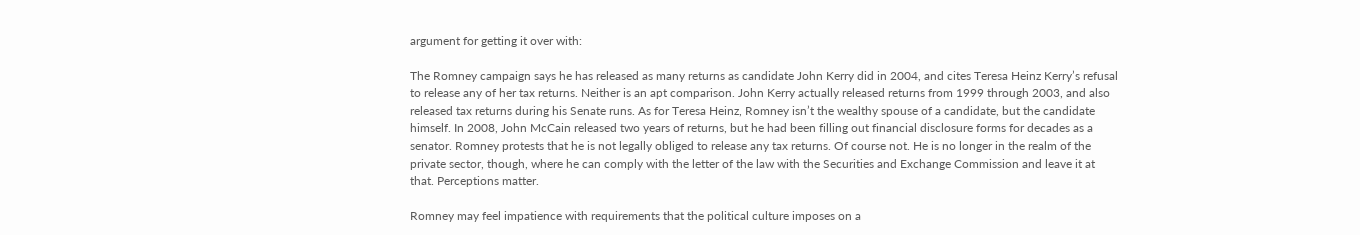argument for getting it over with:

The Romney campaign says he has released as many returns as candidate John Kerry did in 2004, and cites Teresa Heinz Kerry’s refusal to release any of her tax returns. Neither is an apt comparison. John Kerry actually released returns from 1999 through 2003, and also released tax returns during his Senate runs. As for Teresa Heinz, Romney isn’t the wealthy spouse of a candidate, but the candidate himself. In 2008, John McCain released two years of returns, but he had been filling out financial disclosure forms for decades as a senator. Romney protests that he is not legally obliged to release any tax returns. Of course not. He is no longer in the realm of the private sector, though, where he can comply with the letter of the law with the Securities and Exchange Commission and leave it at that. Perceptions matter.

Romney may feel impatience with requirements that the political culture imposes on a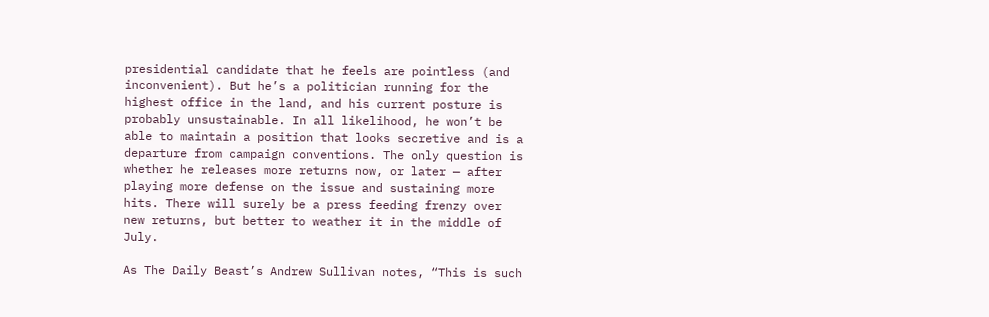presidential candidate that he feels are pointless (and inconvenient). But he’s a politician running for the highest office in the land, and his current posture is probably unsustainable. In all likelihood, he won’t be able to maintain a position that looks secretive and is a departure from campaign conventions. The only question is whether he releases more returns now, or later — after playing more defense on the issue and sustaining more hits. There will surely be a press feeding frenzy over new returns, but better to weather it in the middle of July.

As The Daily Beast’s Andrew Sullivan notes, “This is such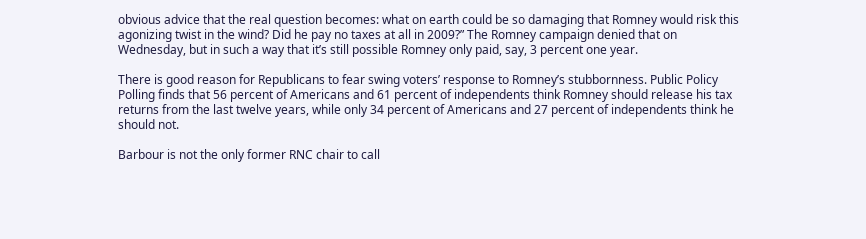obvious advice that the real question becomes: what on earth could be so damaging that Romney would risk this agonizing twist in the wind? Did he pay no taxes at all in 2009?” The Romney campaign denied that on Wednesday, but in such a way that it’s still possible Romney only paid, say, 3 percent one year.

There is good reason for Republicans to fear swing voters’ response to Romney’s stubbornness. Public Policy Polling finds that 56 percent of Americans and 61 percent of independents think Romney should release his tax returns from the last twelve years, while only 34 percent of Americans and 27 percent of independents think he should not.

Barbour is not the only former RNC chair to call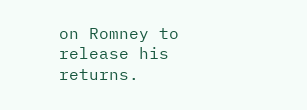on Romney to release his returns.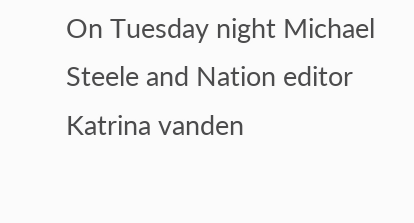On Tuesday night Michael Steele and Nation editor Katrina vanden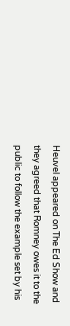Heuvel appeared on The Ed Show and they agreed that Romney owes it to the public to follow the example set by his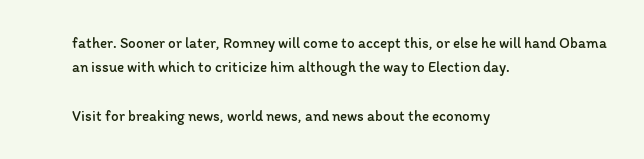father. Sooner or later, Romney will come to accept this, or else he will hand Obama an issue with which to criticize him although the way to Election day.

Visit for breaking news, world news, and news about the economy